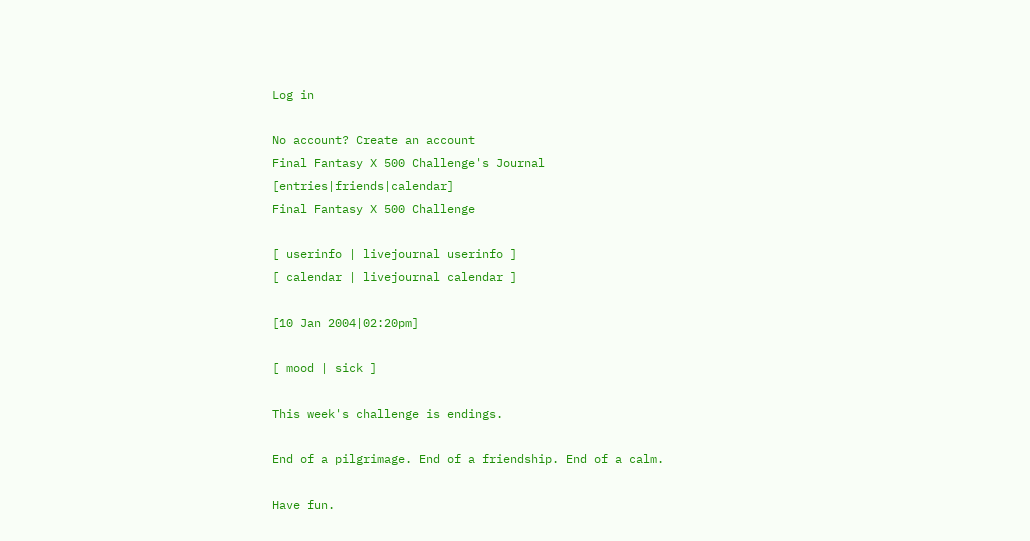Log in

No account? Create an account
Final Fantasy X 500 Challenge's Journal [entries|friends|calendar]
Final Fantasy X 500 Challenge

[ userinfo | livejournal userinfo ]
[ calendar | livejournal calendar ]

[10 Jan 2004|02:20pm]

[ mood | sick ]

This week's challenge is endings.

End of a pilgrimage. End of a friendship. End of a calm.

Have fun.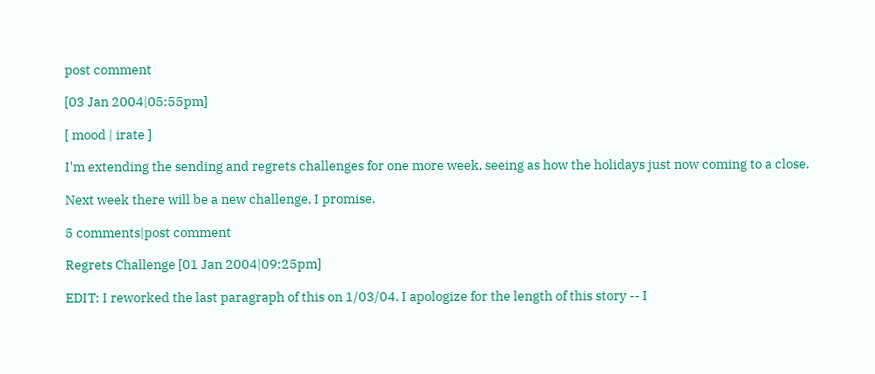post comment

[03 Jan 2004|05:55pm]

[ mood | irate ]

I'm extending the sending and regrets challenges for one more week, seeing as how the holidays just now coming to a close.

Next week there will be a new challenge, I promise.

5 comments|post comment

Regrets Challenge [01 Jan 2004|09:25pm]

EDIT: I reworked the last paragraph of this on 1/03/04. I apologize for the length of this story -- I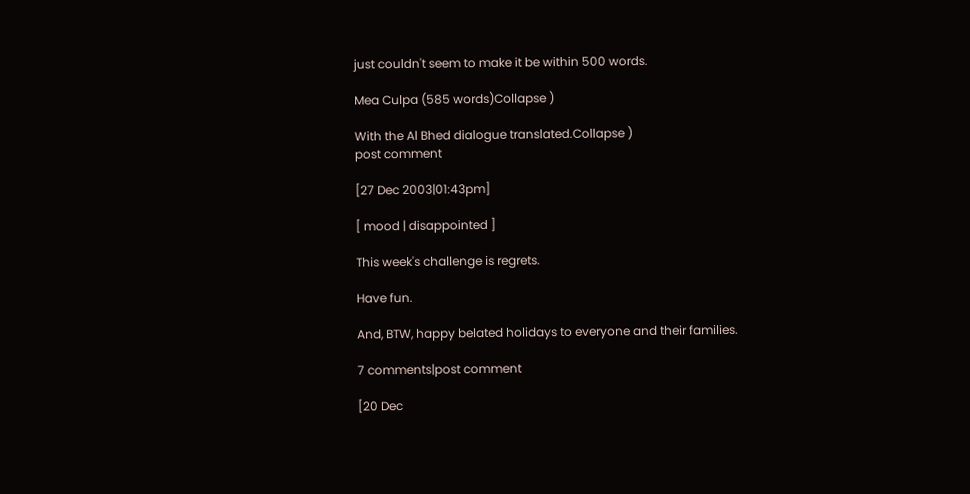just couldn't seem to make it be within 500 words.

Mea Culpa (585 words)Collapse )

With the Al Bhed dialogue translated.Collapse )
post comment

[27 Dec 2003|01:43pm]

[ mood | disappointed ]

This week's challenge is regrets.

Have fun.

And, BTW, happy belated holidays to everyone and their families.

7 comments|post comment

[20 Dec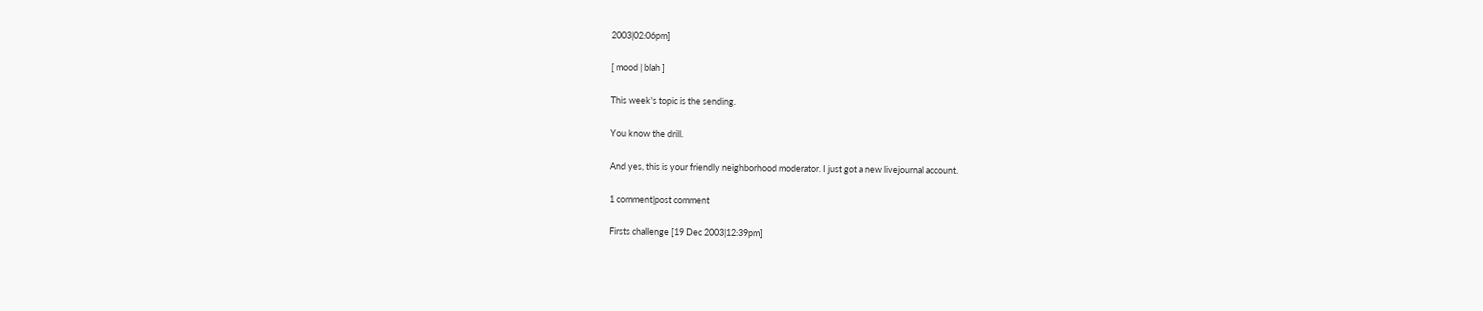2003|02:06pm]

[ mood | blah ]

This week's topic is the sending.

You know the drill.

And yes, this is your friendly neighborhood moderator. I just got a new livejournal account.

1 comment|post comment

Firsts challenge [19 Dec 2003|12:39pm]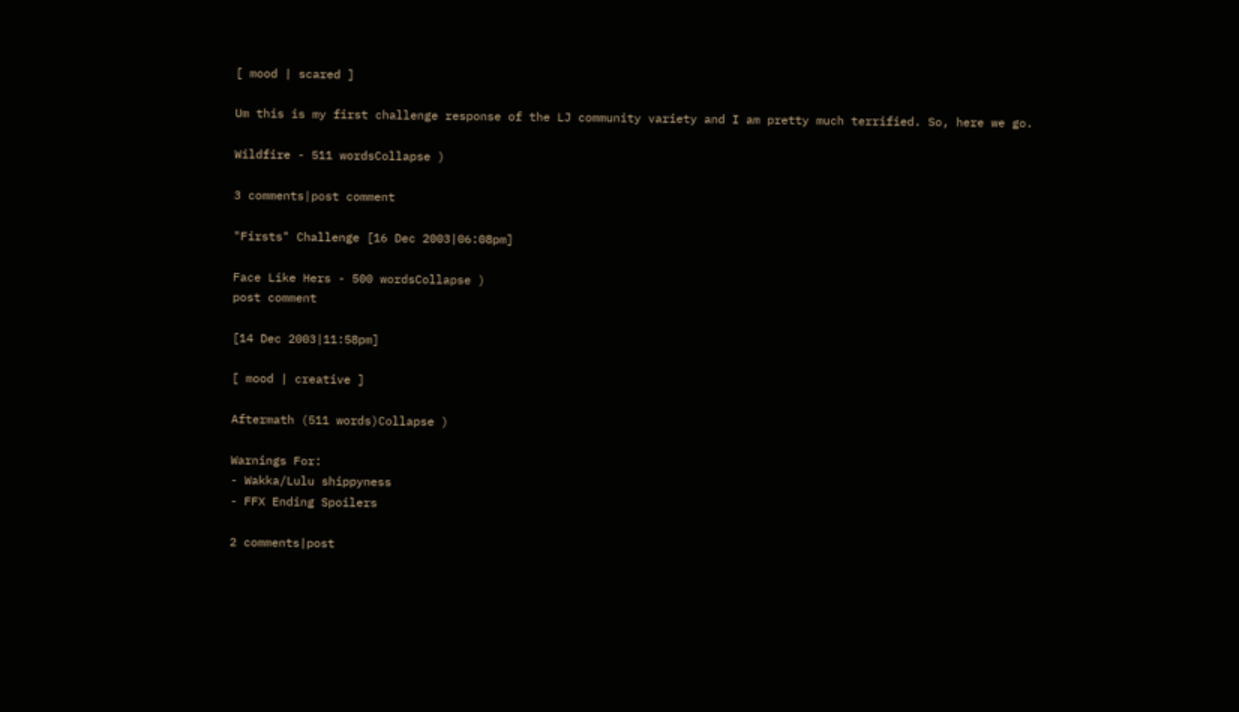[ mood | scared ]

Um this is my first challenge response of the LJ community variety and I am pretty much terrified. So, here we go.

Wildfire - 511 wordsCollapse )

3 comments|post comment

"Firsts" Challenge [16 Dec 2003|06:08pm]

Face Like Hers - 500 wordsCollapse )
post comment

[14 Dec 2003|11:58pm]

[ mood | creative ]

Aftermath (511 words)Collapse )

Warnings For:
- Wakka/Lulu shippyness
- FFX Ending Spoilers

2 comments|post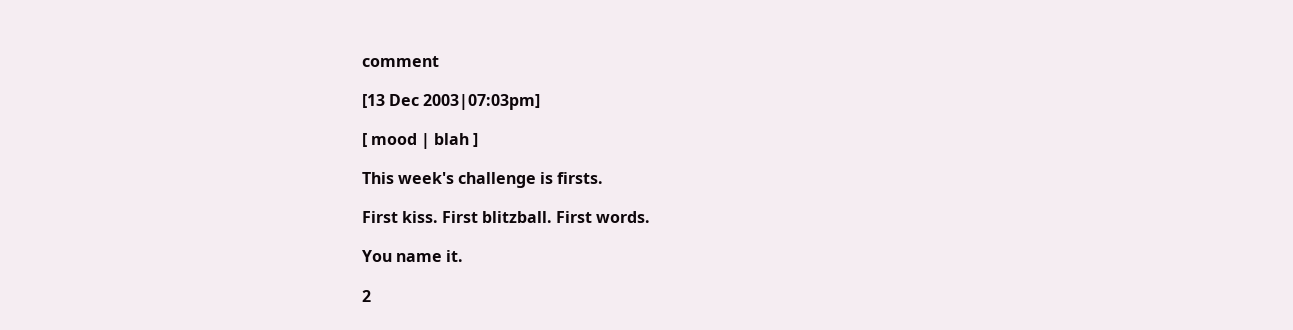comment

[13 Dec 2003|07:03pm]

[ mood | blah ]

This week's challenge is firsts.

First kiss. First blitzball. First words.

You name it.

2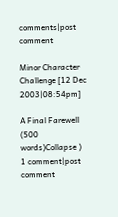comments|post comment

Minor Character Challenge [12 Dec 2003|08:54pm]

A Final Farewell (500 words)Collapse )
1 comment|post comment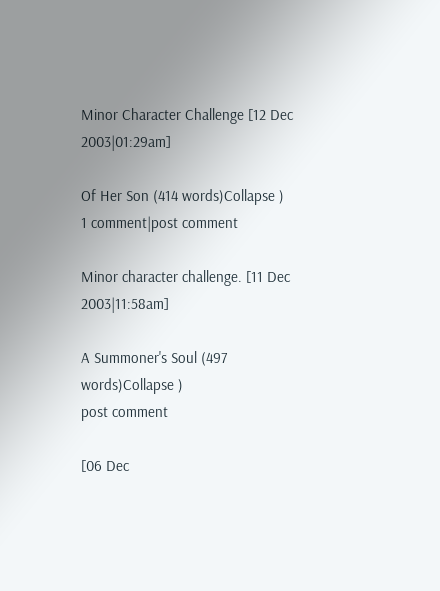Minor Character Challenge [12 Dec 2003|01:29am]

Of Her Son (414 words)Collapse )
1 comment|post comment

Minor character challenge. [11 Dec 2003|11:58am]

A Summoner's Soul (497 words)Collapse )
post comment

[06 Dec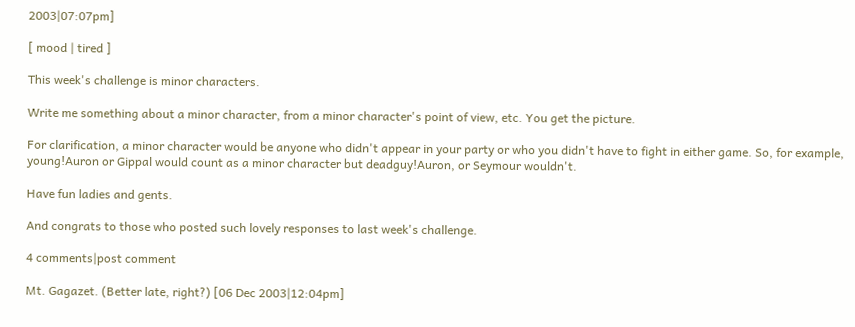2003|07:07pm]

[ mood | tired ]

This week's challenge is minor characters.

Write me something about a minor character, from a minor character's point of view, etc. You get the picture.

For clarification, a minor character would be anyone who didn't appear in your party or who you didn't have to fight in either game. So, for example, young!Auron or Gippal would count as a minor character but deadguy!Auron, or Seymour wouldn't.

Have fun ladies and gents.

And congrats to those who posted such lovely responses to last week's challenge.

4 comments|post comment

Mt. Gagazet. (Better late, right?) [06 Dec 2003|12:04pm]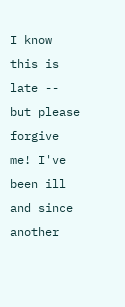I know this is late -- but please forgive me! I've been ill and since another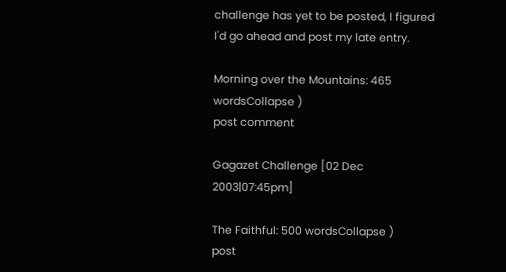challenge has yet to be posted, I figured I'd go ahead and post my late entry.

Morning over the Mountains: 465 wordsCollapse )
post comment

Gagazet Challenge [02 Dec 2003|07:45pm]

The Faithful: 500 wordsCollapse )
post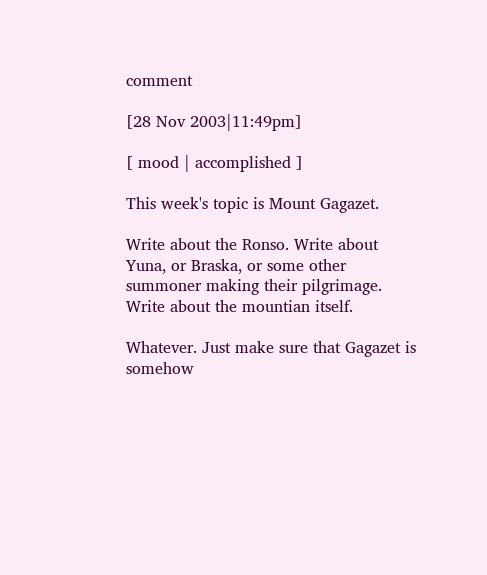comment

[28 Nov 2003|11:49pm]

[ mood | accomplished ]

This week's topic is Mount Gagazet.

Write about the Ronso. Write about Yuna, or Braska, or some other summoner making their pilgrimage. Write about the mountian itself.

Whatever. Just make sure that Gagazet is somehow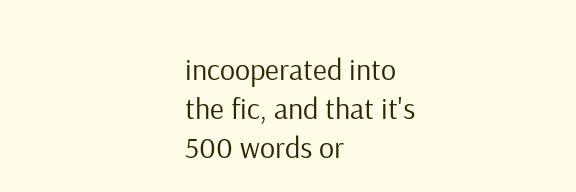incooperated into the fic, and that it's 500 words or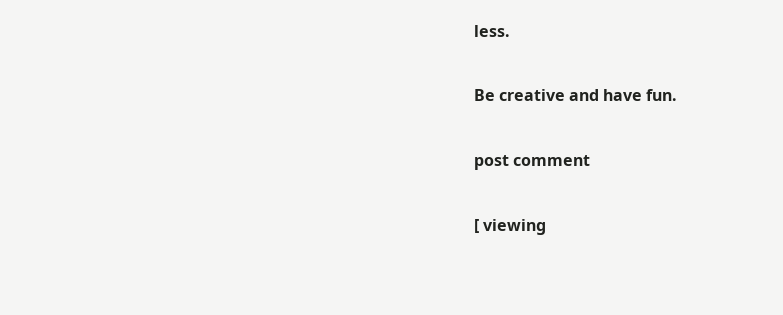less.

Be creative and have fun.

post comment

[ viewing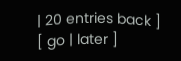| 20 entries back ]
[ go | later ]